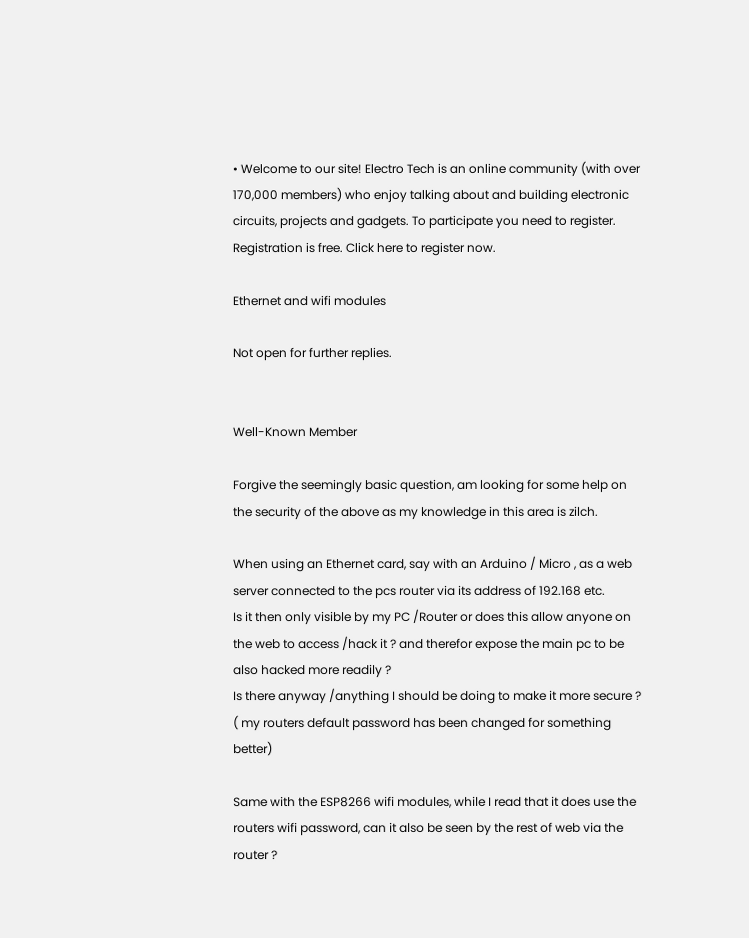• Welcome to our site! Electro Tech is an online community (with over 170,000 members) who enjoy talking about and building electronic circuits, projects and gadgets. To participate you need to register. Registration is free. Click here to register now.

Ethernet and wifi modules

Not open for further replies.


Well-Known Member

Forgive the seemingly basic question, am looking for some help on the security of the above as my knowledge in this area is zilch.

When using an Ethernet card, say with an Arduino / Micro , as a web server connected to the pcs router via its address of 192.168 etc.
Is it then only visible by my PC /Router or does this allow anyone on the web to access /hack it ? and therefor expose the main pc to be also hacked more readily ?
Is there anyway /anything I should be doing to make it more secure ?
( my routers default password has been changed for something better)

Same with the ESP8266 wifi modules, while I read that it does use the routers wifi password, can it also be seen by the rest of web via the router ?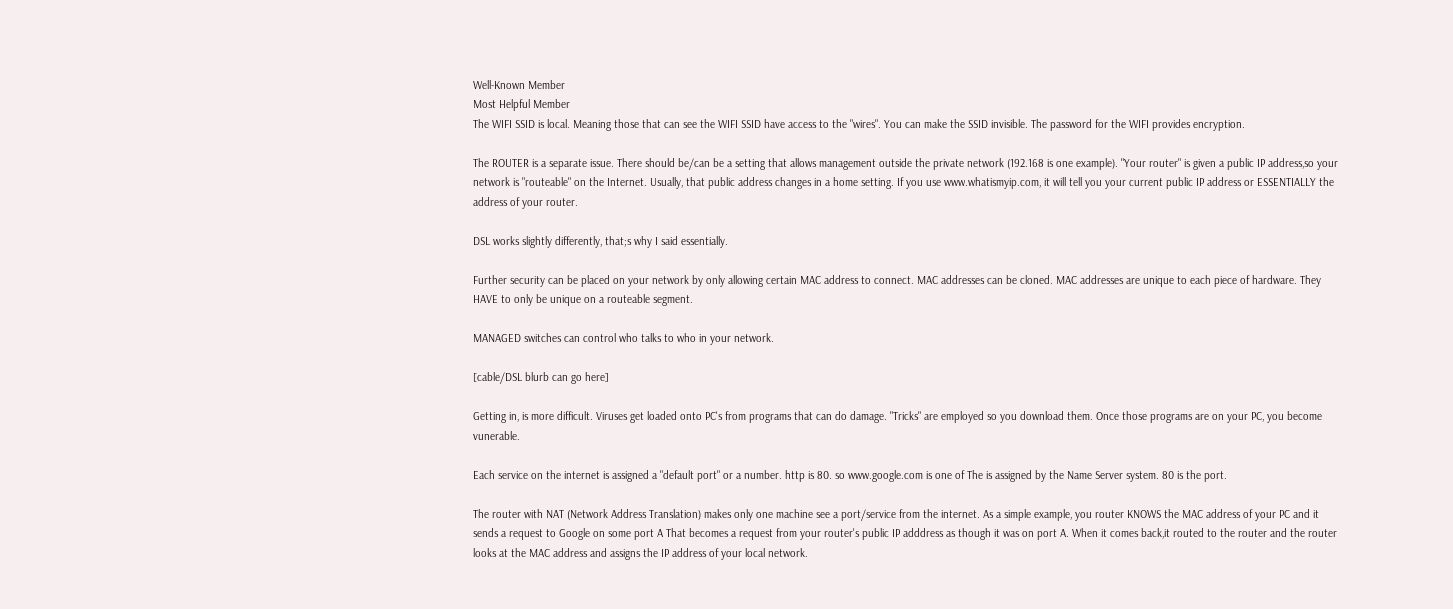Well-Known Member
Most Helpful Member
The WIFI SSID is local. Meaning those that can see the WIFI SSID have access to the "wires". You can make the SSID invisible. The password for the WIFI provides encryption.

The ROUTER is a separate issue. There should be/can be a setting that allows management outside the private network (192.168 is one example). "Your router" is given a public IP address,so your network is "routeable" on the Internet. Usually, that public address changes in a home setting. If you use www.whatismyip.com, it will tell you your current public IP address or ESSENTIALLY the address of your router.

DSL works slightly differently, that;s why I said essentially.

Further security can be placed on your network by only allowing certain MAC address to connect. MAC addresses can be cloned. MAC addresses are unique to each piece of hardware. They HAVE to only be unique on a routeable segment.

MANAGED switches can control who talks to who in your network.

[cable/DSL blurb can go here]

Getting in, is more difficult. Viruses get loaded onto PC's from programs that can do damage. "Tricks" are employed so you download them. Once those programs are on your PC, you become vunerable.

Each service on the internet is assigned a "default port" or a number. http is 80. so www.google.com is one of The is assigned by the Name Server system. 80 is the port.

The router with NAT (Network Address Translation) makes only one machine see a port/service from the internet. As a simple example, you router KNOWS the MAC address of your PC and it sends a request to Google on some port A That becomes a request from your router's public IP adddress as though it was on port A. When it comes back,it routed to the router and the router looks at the MAC address and assigns the IP address of your local network.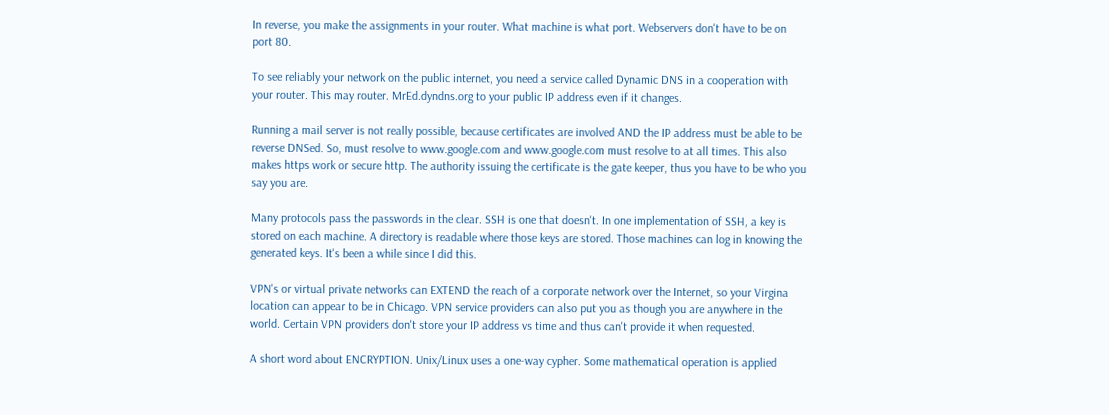In reverse, you make the assignments in your router. What machine is what port. Webservers don't have to be on port 80.

To see reliably your network on the public internet, you need a service called Dynamic DNS in a cooperation with your router. This may router. MrEd.dyndns.org to your public IP address even if it changes.

Running a mail server is not really possible, because certificates are involved AND the IP address must be able to be reverse DNSed. So, must resolve to www.google.com and www.google.com must resolve to at all times. This also makes https work or secure http. The authority issuing the certificate is the gate keeper, thus you have to be who you say you are.

Many protocols pass the passwords in the clear. SSH is one that doesn't. In one implementation of SSH, a key is stored on each machine. A directory is readable where those keys are stored. Those machines can log in knowing the generated keys. It's been a while since I did this.

VPN's or virtual private networks can EXTEND the reach of a corporate network over the Internet, so your Virgina location can appear to be in Chicago. VPN service providers can also put you as though you are anywhere in the world. Certain VPN providers don't store your IP address vs time and thus can't provide it when requested.

A short word about ENCRYPTION. Unix/Linux uses a one-way cypher. Some mathematical operation is applied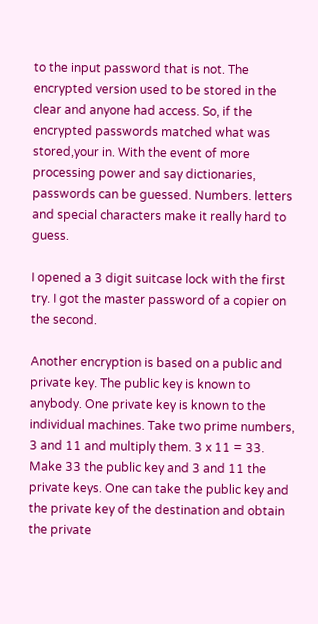to the input password that is not. The encrypted version used to be stored in the clear and anyone had access. So, if the encrypted passwords matched what was stored,your in. With the event of more processing power and say dictionaries, passwords can be guessed. Numbers. letters and special characters make it really hard to guess.

I opened a 3 digit suitcase lock with the first try. I got the master password of a copier on the second.

Another encryption is based on a public and private key. The public key is known to anybody. One private key is known to the individual machines. Take two prime numbers, 3 and 11 and multiply them. 3 x 11 = 33. Make 33 the public key and 3 and 11 the private keys. One can take the public key and the private key of the destination and obtain the private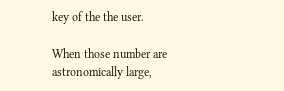key of the the user.

When those number are astronomically large,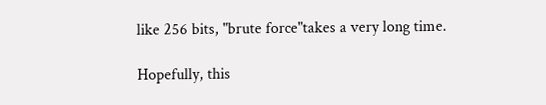like 256 bits, "brute force"takes a very long time.

Hopefully, this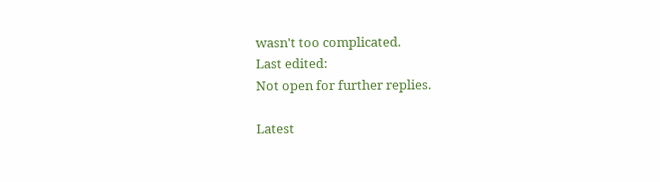wasn't too complicated.
Last edited:
Not open for further replies.

Latest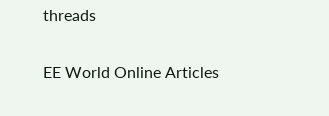threads

EE World Online Articles